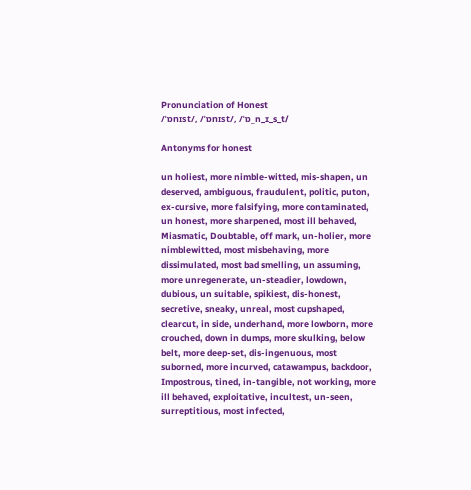Pronunciation of Honest
/ˈɒnɪst/, /ˈɒnɪst/, /ˈɒ_n_ɪ_s_t/

Antonyms for honest

un holiest, more nimble-witted, mis-shapen, un deserved, ambiguous, fraudulent, politic, puton, ex-cursive, more falsifying, more contaminated, un honest, more sharpened, most ill behaved, Miasmatic, Doubtable, off mark, un-holier, more nimblewitted, most misbehaving, more dissimulated, most bad smelling, un assuming, more unregenerate, un-steadier, lowdown, dubious, un suitable, spikiest, dis-honest, secretive, sneaky, unreal, most cupshaped, clearcut, in side, underhand, more lowborn, more crouched, down in dumps, more skulking, below belt, more deep-set, dis-ingenuous, most suborned, more incurved, catawampus, backdoor, Impostrous, tined, in-tangible, not working, more ill behaved, exploitative, incultest, un-seen, surreptitious, most infected,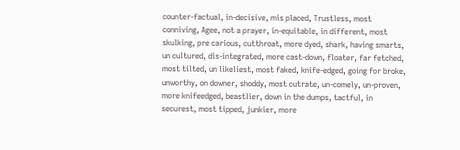counter-factual, in-decisive, mis placed, Trustless, most conniving, Agee, not a prayer, in-equitable, in different, most skulking, pre carious, cutthroat, more dyed, shark, having smarts, un cultured, dis-integrated, more cast-down, floater, far fetched, most tilted, un likeliest, most faked, knife-edged, going for broke, unworthy, on downer, shoddy, most cutrate, un-comely, un-proven, more knifeedged, beastlier, down in the dumps, tactful, in securest, most tipped, junkier, more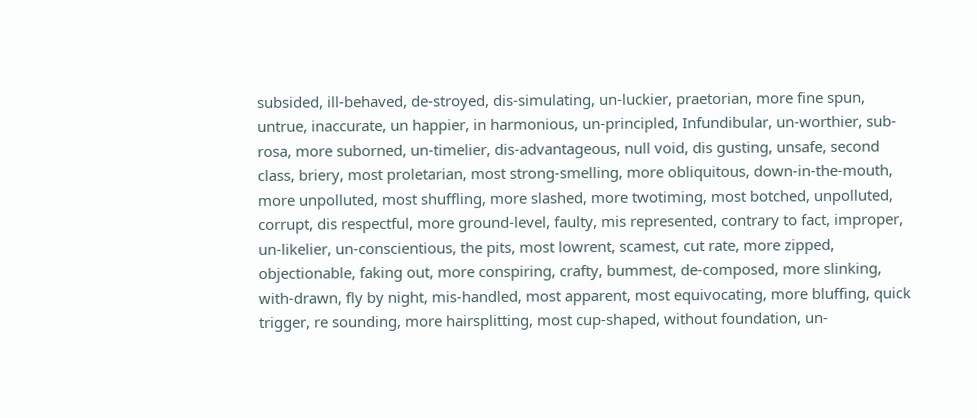subsided, ill-behaved, de-stroyed, dis-simulating, un-luckier, praetorian, more fine spun, untrue, inaccurate, un happier, in harmonious, un-principled, Infundibular, un-worthier, sub-rosa, more suborned, un-timelier, dis-advantageous, null void, dis gusting, unsafe, second class, briery, most proletarian, most strong-smelling, more obliquitous, down-in-the-mouth, more unpolluted, most shuffling, more slashed, more twotiming, most botched, unpolluted, corrupt, dis respectful, more ground-level, faulty, mis represented, contrary to fact, improper, un-likelier, un-conscientious, the pits, most lowrent, scamest, cut rate, more zipped, objectionable, faking out, more conspiring, crafty, bummest, de-composed, more slinking, with-drawn, fly by night, mis-handled, most apparent, most equivocating, more bluffing, quick trigger, re sounding, more hairsplitting, most cup-shaped, without foundation, un-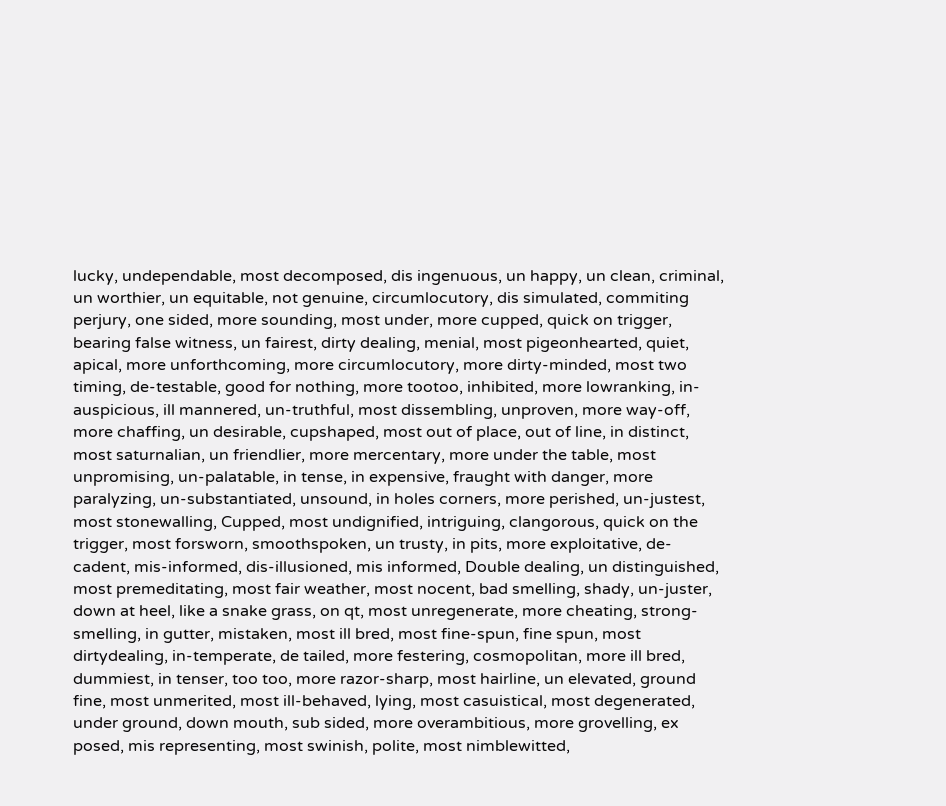lucky, undependable, most decomposed, dis ingenuous, un happy, un clean, criminal, un worthier, un equitable, not genuine, circumlocutory, dis simulated, commiting perjury, one sided, more sounding, most under, more cupped, quick on trigger, bearing false witness, un fairest, dirty dealing, menial, most pigeonhearted, quiet, apical, more unforthcoming, more circumlocutory, more dirty-minded, most two timing, de-testable, good for nothing, more tootoo, inhibited, more lowranking, in-auspicious, ill mannered, un-truthful, most dissembling, unproven, more way-off, more chaffing, un desirable, cupshaped, most out of place, out of line, in distinct, most saturnalian, un friendlier, more mercentary, more under the table, most unpromising, un-palatable, in tense, in expensive, fraught with danger, more paralyzing, un-substantiated, unsound, in holes corners, more perished, un-justest, most stonewalling, Cupped, most undignified, intriguing, clangorous, quick on the trigger, most forsworn, smoothspoken, un trusty, in pits, more exploitative, de-cadent, mis-informed, dis-illusioned, mis informed, Double dealing, un distinguished, most premeditating, most fair weather, most nocent, bad smelling, shady, un-juster, down at heel, like a snake grass, on qt, most unregenerate, more cheating, strong-smelling, in gutter, mistaken, most ill bred, most fine-spun, fine spun, most dirtydealing, in-temperate, de tailed, more festering, cosmopolitan, more ill bred, dummiest, in tenser, too too, more razor-sharp, most hairline, un elevated, ground fine, most unmerited, most ill-behaved, lying, most casuistical, most degenerated, under ground, down mouth, sub sided, more overambitious, more grovelling, ex posed, mis representing, most swinish, polite, most nimblewitted,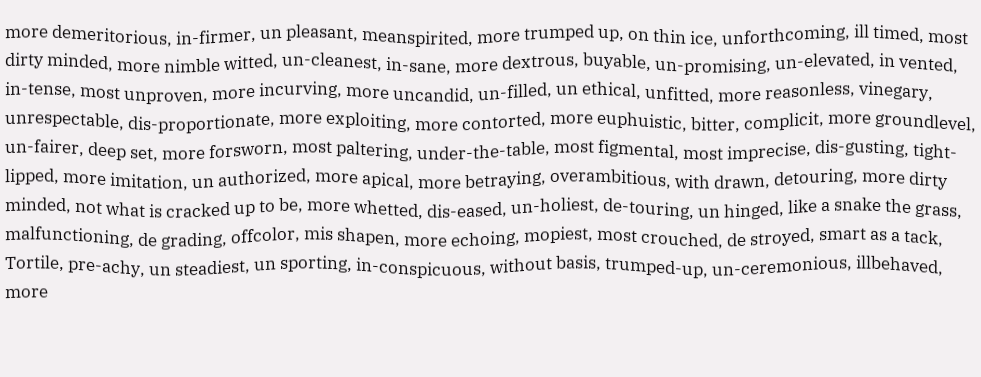more demeritorious, in-firmer, un pleasant, meanspirited, more trumped up, on thin ice, unforthcoming, ill timed, most dirty minded, more nimble witted, un-cleanest, in-sane, more dextrous, buyable, un-promising, un-elevated, in vented, in-tense, most unproven, more incurving, more uncandid, un-filled, un ethical, unfitted, more reasonless, vinegary, unrespectable, dis-proportionate, more exploiting, more contorted, more euphuistic, bitter, complicit, more groundlevel, un-fairer, deep set, more forsworn, most paltering, under-the-table, most figmental, most imprecise, dis-gusting, tight-lipped, more imitation, un authorized, more apical, more betraying, overambitious, with drawn, detouring, more dirty minded, not what is cracked up to be, more whetted, dis-eased, un-holiest, de-touring, un hinged, like a snake the grass, malfunctioning, de grading, offcolor, mis shapen, more echoing, mopiest, most crouched, de stroyed, smart as a tack, Tortile, pre-achy, un steadiest, un sporting, in-conspicuous, without basis, trumped-up, un-ceremonious, illbehaved, more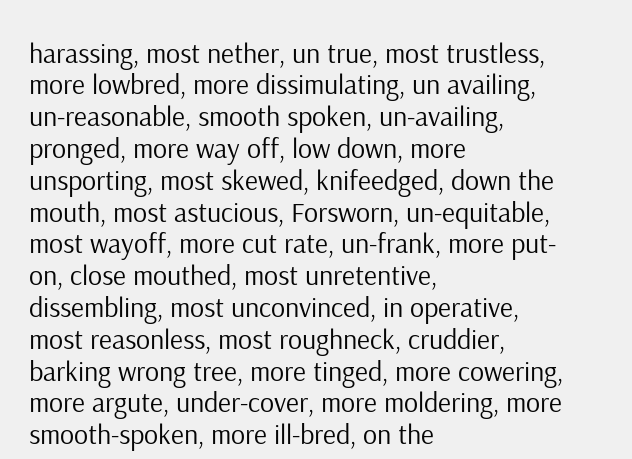harassing, most nether, un true, most trustless, more lowbred, more dissimulating, un availing, un-reasonable, smooth spoken, un-availing, pronged, more way off, low down, more unsporting, most skewed, knifeedged, down the mouth, most astucious, Forsworn, un-equitable, most wayoff, more cut rate, un-frank, more put-on, close mouthed, most unretentive, dissembling, most unconvinced, in operative, most reasonless, most roughneck, cruddier, barking wrong tree, more tinged, more cowering, more argute, under-cover, more moldering, more smooth-spoken, more ill-bred, on the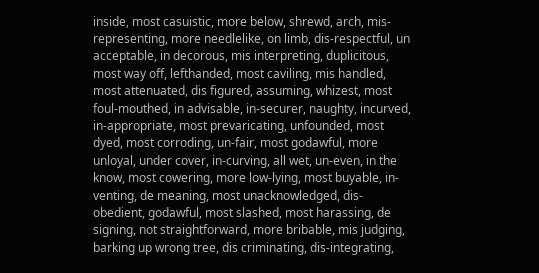inside, most casuistic, more below, shrewd, arch, mis-representing, more needlelike, on limb, dis-respectful, un acceptable, in decorous, mis interpreting, duplicitous, most way off, lefthanded, most caviling, mis handled, most attenuated, dis figured, assuming, whizest, most foul-mouthed, in advisable, in-securer, naughty, incurved, in-appropriate, most prevaricating, unfounded, most dyed, most corroding, un-fair, most godawful, more unloyal, under cover, in-curving, all wet, un-even, in the know, most cowering, more low-lying, most buyable, in-venting, de meaning, most unacknowledged, dis-obedient, godawful, most slashed, most harassing, de signing, not straightforward, more bribable, mis judging, barking up wrong tree, dis criminating, dis-integrating,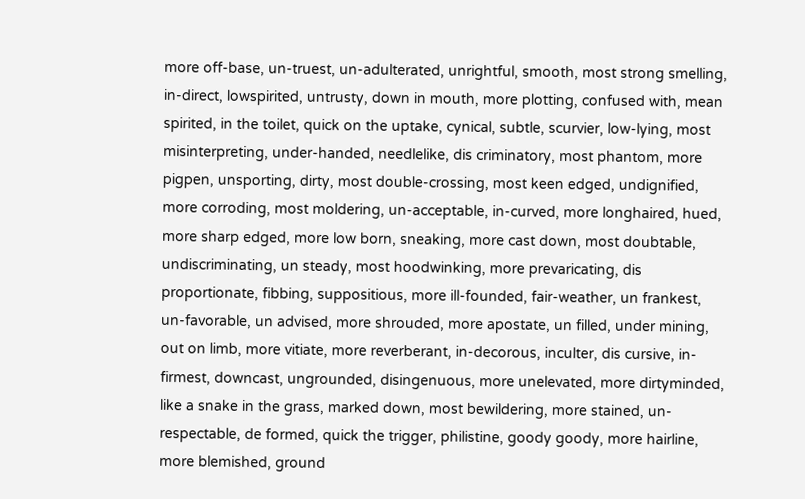more off-base, un-truest, un-adulterated, unrightful, smooth, most strong smelling, in-direct, lowspirited, untrusty, down in mouth, more plotting, confused with, mean spirited, in the toilet, quick on the uptake, cynical, subtle, scurvier, low-lying, most misinterpreting, under-handed, needlelike, dis criminatory, most phantom, more pigpen, unsporting, dirty, most double-crossing, most keen edged, undignified, more corroding, most moldering, un-acceptable, in-curved, more longhaired, hued, more sharp edged, more low born, sneaking, more cast down, most doubtable, undiscriminating, un steady, most hoodwinking, more prevaricating, dis proportionate, fibbing, suppositious, more ill-founded, fair-weather, un frankest, un-favorable, un advised, more shrouded, more apostate, un filled, under mining, out on limb, more vitiate, more reverberant, in-decorous, inculter, dis cursive, in-firmest, downcast, ungrounded, disingenuous, more unelevated, more dirtyminded, like a snake in the grass, marked down, most bewildering, more stained, un-respectable, de formed, quick the trigger, philistine, goody goody, more hairline, more blemished, ground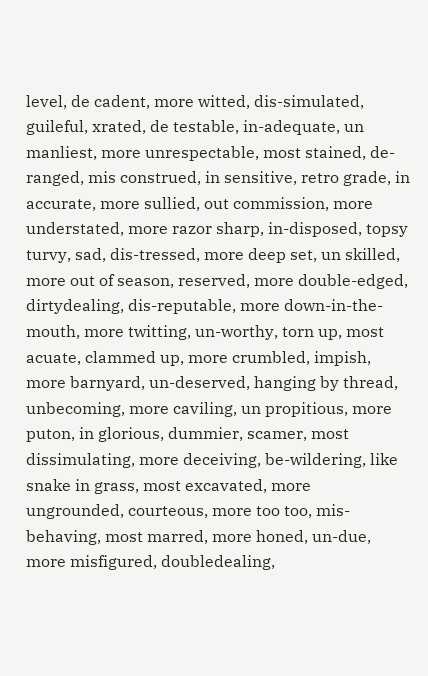level, de cadent, more witted, dis-simulated, guileful, xrated, de testable, in-adequate, un manliest, more unrespectable, most stained, de-ranged, mis construed, in sensitive, retro grade, in accurate, more sullied, out commission, more understated, more razor sharp, in-disposed, topsy turvy, sad, dis-tressed, more deep set, un skilled, more out of season, reserved, more double-edged, dirtydealing, dis-reputable, more down-in-the-mouth, more twitting, un-worthy, torn up, most acuate, clammed up, more crumbled, impish, more barnyard, un-deserved, hanging by thread, unbecoming, more caviling, un propitious, more puton, in glorious, dummier, scamer, most dissimulating, more deceiving, be-wildering, like snake in grass, most excavated, more ungrounded, courteous, more too too, mis-behaving, most marred, more honed, un-due, more misfigured, doubledealing,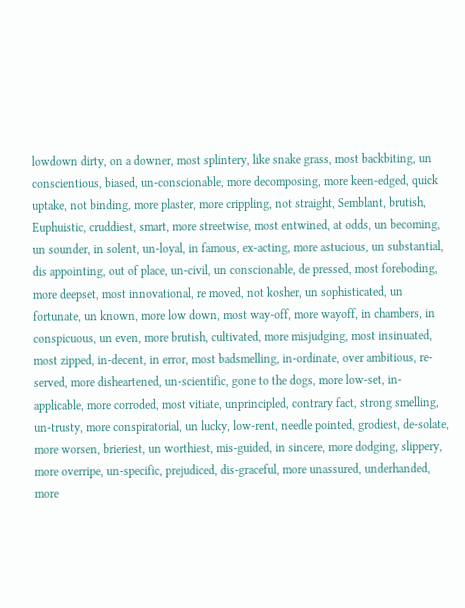lowdown dirty, on a downer, most splintery, like snake grass, most backbiting, un conscientious, biased, un-conscionable, more decomposing, more keen-edged, quick uptake, not binding, more plaster, more crippling, not straight, Semblant, brutish, Euphuistic, cruddiest, smart, more streetwise, most entwined, at odds, un becoming, un sounder, in solent, un-loyal, in famous, ex-acting, more astucious, un substantial, dis appointing, out of place, un-civil, un conscionable, de pressed, most foreboding, more deepset, most innovational, re moved, not kosher, un sophisticated, un fortunate, un known, more low down, most way-off, more wayoff, in chambers, in conspicuous, un even, more brutish, cultivated, more misjudging, most insinuated, most zipped, in-decent, in error, most badsmelling, in-ordinate, over ambitious, re-served, more disheartened, un-scientific, gone to the dogs, more low-set, in-applicable, more corroded, most vitiate, unprincipled, contrary fact, strong smelling, un-trusty, more conspiratorial, un lucky, low-rent, needle pointed, grodiest, de-solate, more worsen, brieriest, un worthiest, mis-guided, in sincere, more dodging, slippery, more overripe, un-specific, prejudiced, dis-graceful, more unassured, underhanded, more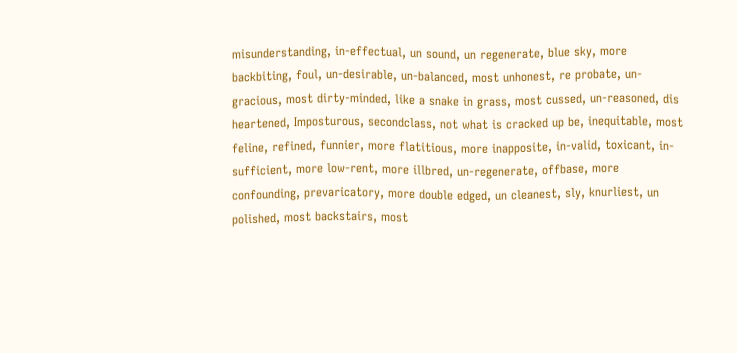misunderstanding, in-effectual, un sound, un regenerate, blue sky, more backbiting, foul, un-desirable, un-balanced, most unhonest, re probate, un-gracious, most dirty-minded, like a snake in grass, most cussed, un-reasoned, dis heartened, Imposturous, secondclass, not what is cracked up be, inequitable, most feline, refined, funnier, more flatitious, more inapposite, in-valid, toxicant, in-sufficient, more low-rent, more illbred, un-regenerate, offbase, more confounding, prevaricatory, more double edged, un cleanest, sly, knurliest, un polished, most backstairs, most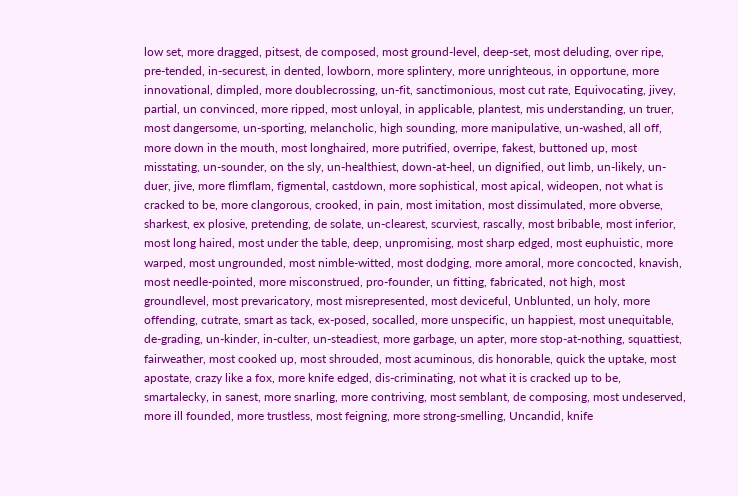low set, more dragged, pitsest, de composed, most ground-level, deep-set, most deluding, over ripe, pre-tended, in-securest, in dented, lowborn, more splintery, more unrighteous, in opportune, more innovational, dimpled, more doublecrossing, un-fit, sanctimonious, most cut rate, Equivocating, jivey, partial, un convinced, more ripped, most unloyal, in applicable, plantest, mis understanding, un truer, most dangersome, un-sporting, melancholic, high sounding, more manipulative, un-washed, all off, more down in the mouth, most longhaired, more putrified, overripe, fakest, buttoned up, most misstating, un-sounder, on the sly, un-healthiest, down-at-heel, un dignified, out limb, un-likely, un-duer, jive, more flimflam, figmental, castdown, more sophistical, most apical, wideopen, not what is cracked to be, more clangorous, crooked, in pain, most imitation, most dissimulated, more obverse, sharkest, ex plosive, pretending, de solate, un-clearest, scurviest, rascally, most bribable, most inferior, most long haired, most under the table, deep, unpromising, most sharp edged, most euphuistic, more warped, most ungrounded, most nimble-witted, most dodging, more amoral, more concocted, knavish, most needle-pointed, more misconstrued, pro-founder, un fitting, fabricated, not high, most groundlevel, most prevaricatory, most misrepresented, most deviceful, Unblunted, un holy, more offending, cutrate, smart as tack, ex-posed, socalled, more unspecific, un happiest, most unequitable, de-grading, un-kinder, in-culter, un-steadiest, more garbage, un apter, more stop-at-nothing, squattiest, fairweather, most cooked up, most shrouded, most acuminous, dis honorable, quick the uptake, most apostate, crazy like a fox, more knife edged, dis-criminating, not what it is cracked up to be, smartalecky, in sanest, more snarling, more contriving, most semblant, de composing, most undeserved, more ill founded, more trustless, most feigning, more strong-smelling, Uncandid, knife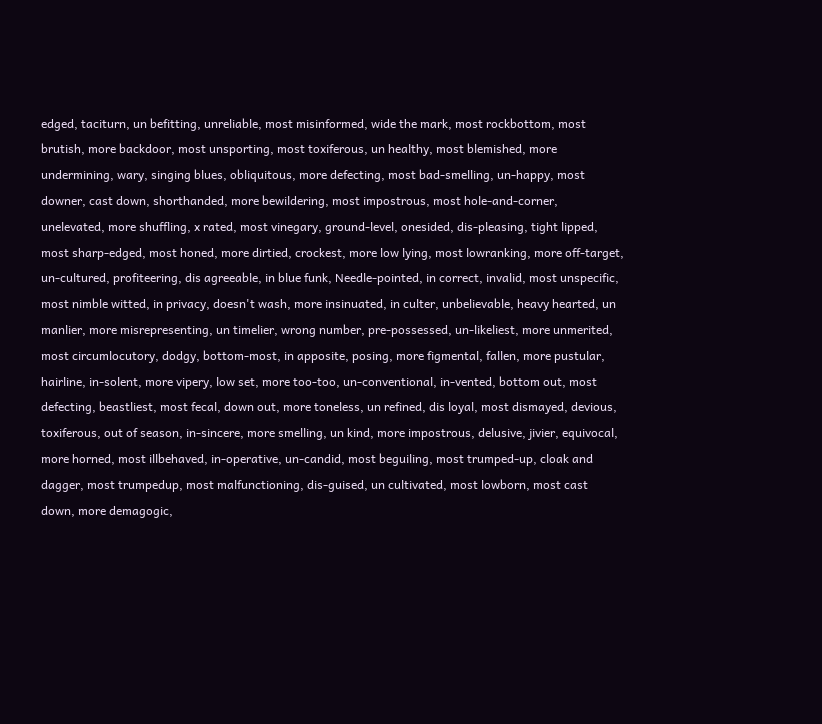edged, taciturn, un befitting, unreliable, most misinformed, wide the mark, most rockbottom, most brutish, more backdoor, most unsporting, most toxiferous, un healthy, most blemished, more undermining, wary, singing blues, obliquitous, more defecting, most bad-smelling, un-happy, most downer, cast down, shorthanded, more bewildering, most impostrous, most hole-and-corner, unelevated, more shuffling, x rated, most vinegary, ground-level, onesided, dis-pleasing, tight lipped, most sharp-edged, most honed, more dirtied, crockest, more low lying, most lowranking, more off-target, un-cultured, profiteering, dis agreeable, in blue funk, Needle-pointed, in correct, invalid, most unspecific, most nimble witted, in privacy, doesn't wash, more insinuated, in culter, unbelievable, heavy hearted, un manlier, more misrepresenting, un timelier, wrong number, pre-possessed, un-likeliest, more unmerited, most circumlocutory, dodgy, bottom-most, in apposite, posing, more figmental, fallen, more pustular, hairline, in-solent, more vipery, low set, more too-too, un-conventional, in-vented, bottom out, most defecting, beastliest, most fecal, down out, more toneless, un refined, dis loyal, most dismayed, devious, toxiferous, out of season, in-sincere, more smelling, un kind, more impostrous, delusive, jivier, equivocal, more horned, most illbehaved, in-operative, un-candid, most beguiling, most trumped-up, cloak and dagger, most trumpedup, most malfunctioning, dis-guised, un cultivated, most lowborn, most cast down, more demagogic,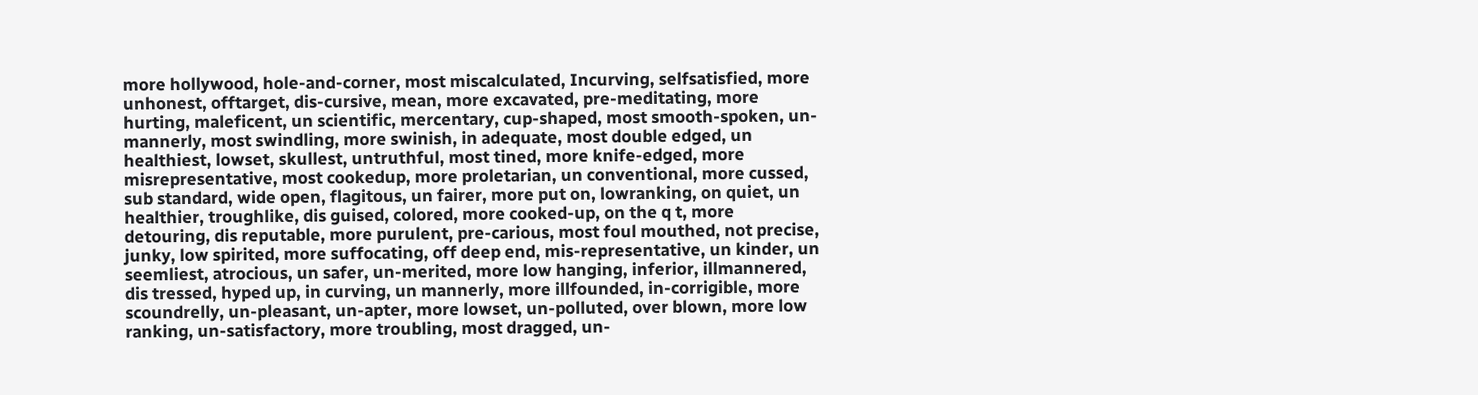more hollywood, hole-and-corner, most miscalculated, Incurving, selfsatisfied, more unhonest, offtarget, dis-cursive, mean, more excavated, pre-meditating, more hurting, maleficent, un scientific, mercentary, cup-shaped, most smooth-spoken, un-mannerly, most swindling, more swinish, in adequate, most double edged, un healthiest, lowset, skullest, untruthful, most tined, more knife-edged, more misrepresentative, most cookedup, more proletarian, un conventional, more cussed, sub standard, wide open, flagitous, un fairer, more put on, lowranking, on quiet, un healthier, troughlike, dis guised, colored, more cooked-up, on the q t, more detouring, dis reputable, more purulent, pre-carious, most foul mouthed, not precise, junky, low spirited, more suffocating, off deep end, mis-representative, un kinder, un seemliest, atrocious, un safer, un-merited, more low hanging, inferior, illmannered, dis tressed, hyped up, in curving, un mannerly, more illfounded, in-corrigible, more scoundrelly, un-pleasant, un-apter, more lowset, un-polluted, over blown, more low ranking, un-satisfactory, more troubling, most dragged, un-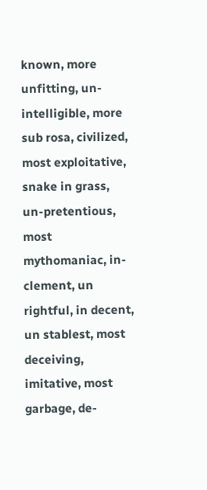known, more unfitting, un-intelligible, more sub rosa, civilized, most exploitative, snake in grass, un-pretentious, most mythomaniac, in-clement, un rightful, in decent, un stablest, most deceiving, imitative, most garbage, de-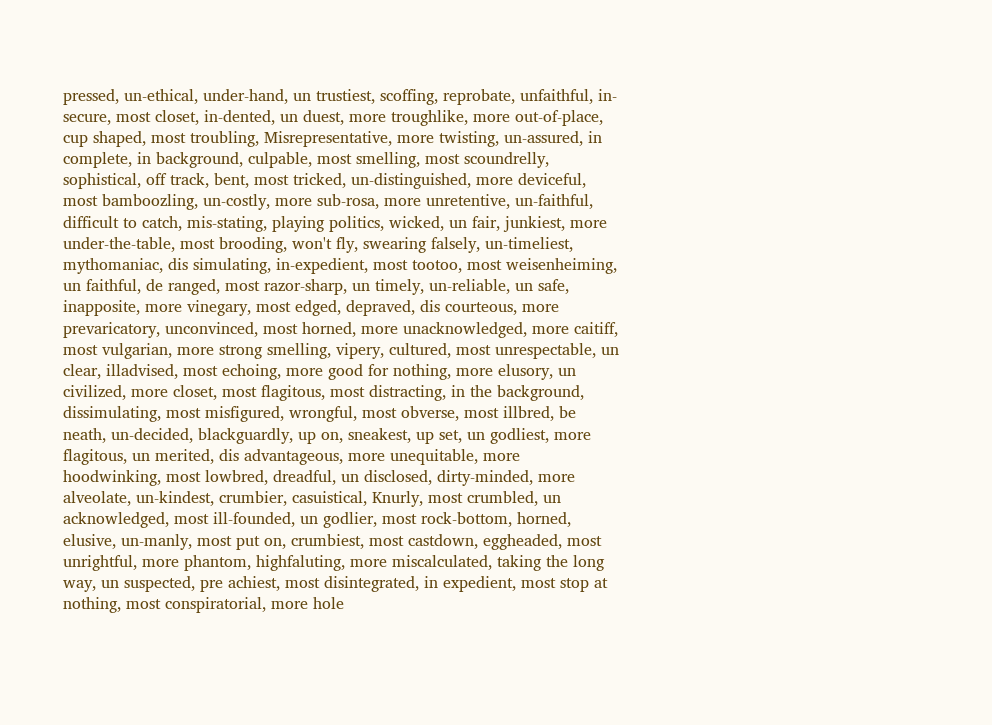pressed, un-ethical, under-hand, un trustiest, scoffing, reprobate, unfaithful, in-secure, most closet, in-dented, un duest, more troughlike, more out-of-place, cup shaped, most troubling, Misrepresentative, more twisting, un-assured, in complete, in background, culpable, most smelling, most scoundrelly, sophistical, off track, bent, most tricked, un-distinguished, more deviceful, most bamboozling, un-costly, more sub-rosa, more unretentive, un-faithful, difficult to catch, mis-stating, playing politics, wicked, un fair, junkiest, more under-the-table, most brooding, won't fly, swearing falsely, un-timeliest, mythomaniac, dis simulating, in-expedient, most tootoo, most weisenheiming, un faithful, de ranged, most razor-sharp, un timely, un-reliable, un safe, inapposite, more vinegary, most edged, depraved, dis courteous, more prevaricatory, unconvinced, most horned, more unacknowledged, more caitiff, most vulgarian, more strong smelling, vipery, cultured, most unrespectable, un clear, illadvised, most echoing, more good for nothing, more elusory, un civilized, more closet, most flagitous, most distracting, in the background, dissimulating, most misfigured, wrongful, most obverse, most illbred, be neath, un-decided, blackguardly, up on, sneakest, up set, un godliest, more flagitous, un merited, dis advantageous, more unequitable, more hoodwinking, most lowbred, dreadful, un disclosed, dirty-minded, more alveolate, un-kindest, crumbier, casuistical, Knurly, most crumbled, un acknowledged, most ill-founded, un godlier, most rock-bottom, horned, elusive, un-manly, most put on, crumbiest, most castdown, eggheaded, most unrightful, more phantom, highfaluting, more miscalculated, taking the long way, un suspected, pre achiest, most disintegrated, in expedient, most stop at nothing, most conspiratorial, more hole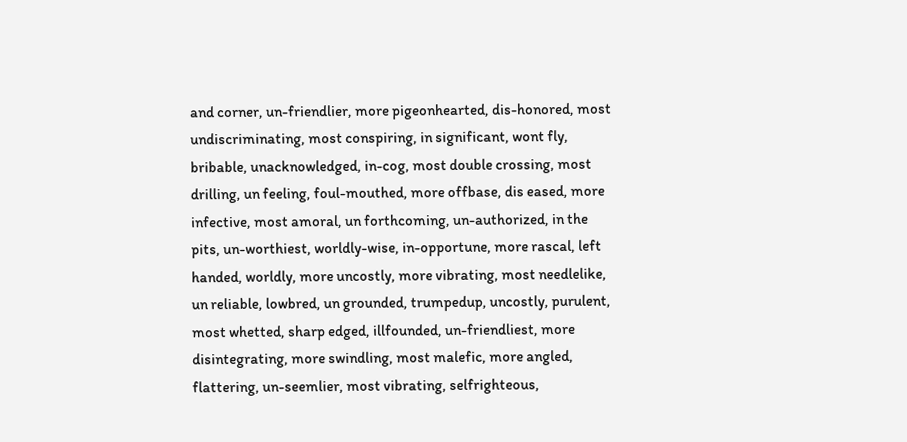and corner, un-friendlier, more pigeonhearted, dis-honored, most undiscriminating, most conspiring, in significant, wont fly, bribable, unacknowledged, in-cog, most double crossing, most drilling, un feeling, foul-mouthed, more offbase, dis eased, more infective, most amoral, un forthcoming, un-authorized, in the pits, un-worthiest, worldly-wise, in-opportune, more rascal, left handed, worldly, more uncostly, more vibrating, most needlelike, un reliable, lowbred, un grounded, trumpedup, uncostly, purulent, most whetted, sharp edged, illfounded, un-friendliest, more disintegrating, more swindling, most malefic, more angled, flattering, un-seemlier, most vibrating, selfrighteous,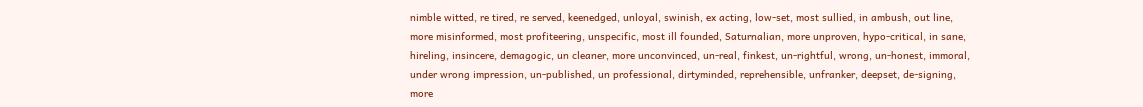nimble witted, re tired, re served, keenedged, unloyal, swinish, ex acting, low-set, most sullied, in ambush, out line, more misinformed, most profiteering, unspecific, most ill founded, Saturnalian, more unproven, hypo-critical, in sane, hireling, insincere, demagogic, un cleaner, more unconvinced, un-real, finkest, un-rightful, wrong, un-honest, immoral, under wrong impression, un-published, un professional, dirtyminded, reprehensible, unfranker, deepset, de-signing, more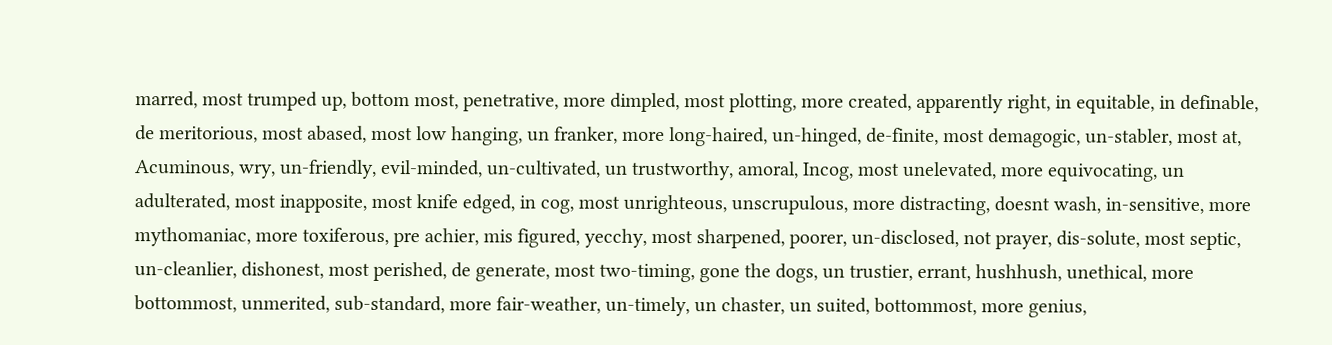marred, most trumped up, bottom most, penetrative, more dimpled, most plotting, more created, apparently right, in equitable, in definable, de meritorious, most abased, most low hanging, un franker, more long-haired, un-hinged, de-finite, most demagogic, un-stabler, most at, Acuminous, wry, un-friendly, evil-minded, un-cultivated, un trustworthy, amoral, Incog, most unelevated, more equivocating, un adulterated, most inapposite, most knife edged, in cog, most unrighteous, unscrupulous, more distracting, doesnt wash, in-sensitive, more mythomaniac, more toxiferous, pre achier, mis figured, yecchy, most sharpened, poorer, un-disclosed, not prayer, dis-solute, most septic, un-cleanlier, dishonest, most perished, de generate, most two-timing, gone the dogs, un trustier, errant, hushhush, unethical, more bottommost, unmerited, sub-standard, more fair-weather, un-timely, un chaster, un suited, bottommost, more genius,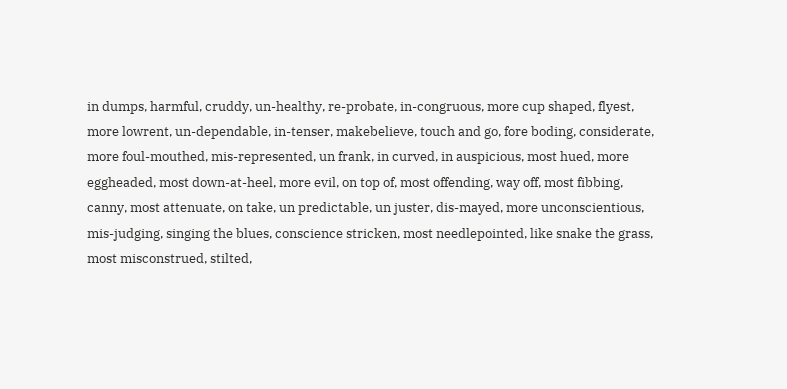in dumps, harmful, cruddy, un-healthy, re-probate, in-congruous, more cup shaped, flyest, more lowrent, un-dependable, in-tenser, makebelieve, touch and go, fore boding, considerate, more foul-mouthed, mis-represented, un frank, in curved, in auspicious, most hued, more eggheaded, most down-at-heel, more evil, on top of, most offending, way off, most fibbing, canny, most attenuate, on take, un predictable, un juster, dis-mayed, more unconscientious, mis-judging, singing the blues, conscience stricken, most needlepointed, like snake the grass, most misconstrued, stilted,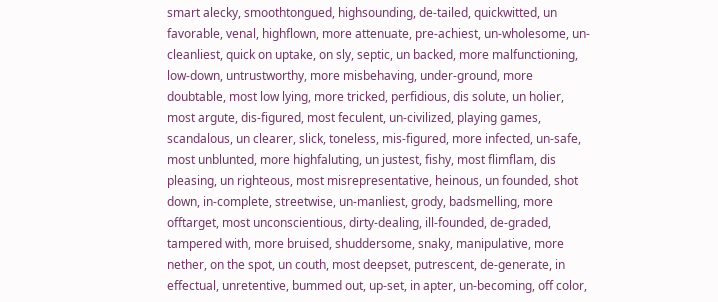smart alecky, smoothtongued, highsounding, de-tailed, quickwitted, un favorable, venal, highflown, more attenuate, pre-achiest, un-wholesome, un-cleanliest, quick on uptake, on sly, septic, un backed, more malfunctioning, low-down, untrustworthy, more misbehaving, under-ground, more doubtable, most low lying, more tricked, perfidious, dis solute, un holier, most argute, dis-figured, most feculent, un-civilized, playing games, scandalous, un clearer, slick, toneless, mis-figured, more infected, un-safe, most unblunted, more highfaluting, un justest, fishy, most flimflam, dis pleasing, un righteous, most misrepresentative, heinous, un founded, shot down, in-complete, streetwise, un-manliest, grody, badsmelling, more offtarget, most unconscientious, dirty-dealing, ill-founded, de-graded, tampered with, more bruised, shuddersome, snaky, manipulative, more nether, on the spot, un couth, most deepset, putrescent, de-generate, in effectual, unretentive, bummed out, up-set, in apter, un-becoming, off color,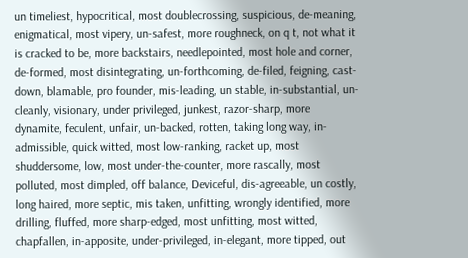un timeliest, hypocritical, most doublecrossing, suspicious, de-meaning, enigmatical, most vipery, un-safest, more roughneck, on q t, not what it is cracked to be, more backstairs, needlepointed, most hole and corner, de-formed, most disintegrating, un-forthcoming, de-filed, feigning, cast-down, blamable, pro founder, mis-leading, un stable, in-substantial, un-cleanly, visionary, under privileged, junkest, razor-sharp, more dynamite, feculent, unfair, un-backed, rotten, taking long way, in-admissible, quick witted, most low-ranking, racket up, most shuddersome, low, most under-the-counter, more rascally, most polluted, most dimpled, off balance, Deviceful, dis-agreeable, un costly, long haired, more septic, mis taken, unfitting, wrongly identified, more drilling, fluffed, more sharp-edged, most unfitting, most witted, chapfallen, in-apposite, under-privileged, in-elegant, more tipped, out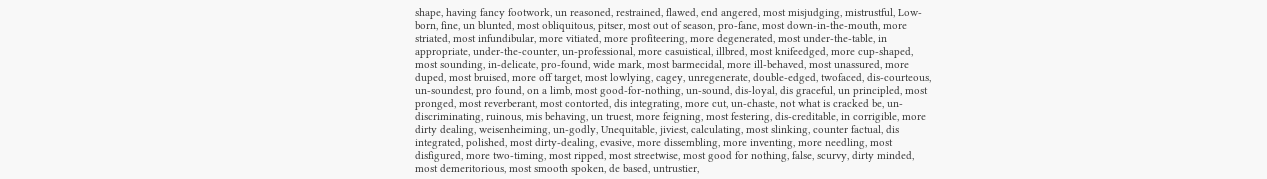shape, having fancy footwork, un reasoned, restrained, flawed, end angered, most misjudging, mistrustful, Low-born, fine, un blunted, most obliquitous, pitser, most out of season, pro-fane, most down-in-the-mouth, more striated, most infundibular, more vitiated, more profiteering, more degenerated, most under-the-table, in appropriate, under-the-counter, un-professional, more casuistical, illbred, most knifeedged, more cup-shaped, most sounding, in-delicate, pro-found, wide mark, most barmecidal, more ill-behaved, most unassured, more duped, most bruised, more off target, most lowlying, cagey, unregenerate, double-edged, twofaced, dis-courteous, un-soundest, pro found, on a limb, most good-for-nothing, un-sound, dis-loyal, dis graceful, un principled, most pronged, most reverberant, most contorted, dis integrating, more cut, un-chaste, not what is cracked be, un-discriminating, ruinous, mis behaving, un truest, more feigning, most festering, dis-creditable, in corrigible, more dirty dealing, weisenheiming, un-godly, Unequitable, jiviest, calculating, most slinking, counter factual, dis integrated, polished, most dirty-dealing, evasive, more dissembling, more inventing, more needling, most disfigured, more two-timing, most ripped, most streetwise, most good for nothing, false, scurvy, dirty minded, most demeritorious, most smooth spoken, de based, untrustier,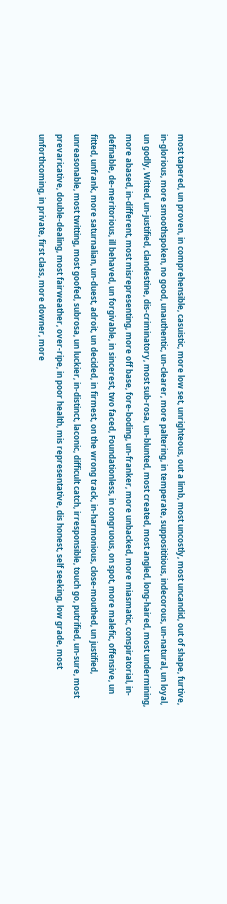most tapered, un proven, in comprehensible, casuistic, more low set, unrighteous, out a limb, most uncostly, most uncandid, out of shape, furtive, in-glorious, more smoothspoken, no good, unauthentic, un-clearer, more paltering, in temperate, supposititious, indecorous, un-natural, un loyal, un godly, Witted, un-justified, clandestine, dis-criminatory, most sub-rosa, un-blunted, most created, most angled, long-haired, most undermining, more abased, in-different, most misrepresenting, more off base, fore-boding, un-franker, more unbacked, more miasmatic, conspiratorial, in-definable, de-meritorious, ill behaved, un forgivable, in sincerest, two faced, Foundationless, in congruous, on spot, more malefic, offensive, un fitted, unfrank, more saturnalian, un-duest, adroit, un decided, in firmest, on the wrong track, in-harmonious, close-mouthed, un justified, unreasonable, most twitting, most goofed, subrosa, un luckier, in-distinct, laconic, difficult catch, irresponsible, touch go, putrified, un-sure, most prevaricative, double-dealing, most fairweather, over-ripe, in poor health, mis representative, dis honest, self seeking, low grade, most unforthcoming, in private, first class, more downer, more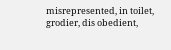misrepresented, in toilet, grodier, dis obedient,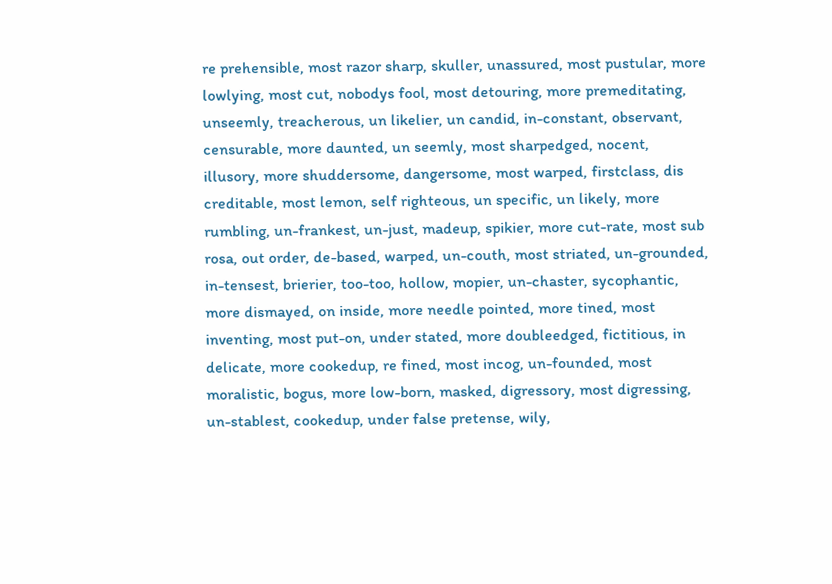re prehensible, most razor sharp, skuller, unassured, most pustular, more lowlying, most cut, nobodys fool, most detouring, more premeditating, unseemly, treacherous, un likelier, un candid, in-constant, observant, censurable, more daunted, un seemly, most sharpedged, nocent, illusory, more shuddersome, dangersome, most warped, firstclass, dis creditable, most lemon, self righteous, un specific, un likely, more rumbling, un-frankest, un-just, madeup, spikier, more cut-rate, most sub rosa, out order, de-based, warped, un-couth, most striated, un-grounded, in-tensest, brierier, too-too, hollow, mopier, un-chaster, sycophantic, more dismayed, on inside, more needle pointed, more tined, most inventing, most put-on, under stated, more doubleedged, fictitious, in delicate, more cookedup, re fined, most incog, un-founded, most moralistic, bogus, more low-born, masked, digressory, most digressing, un-stablest, cookedup, under false pretense, wily,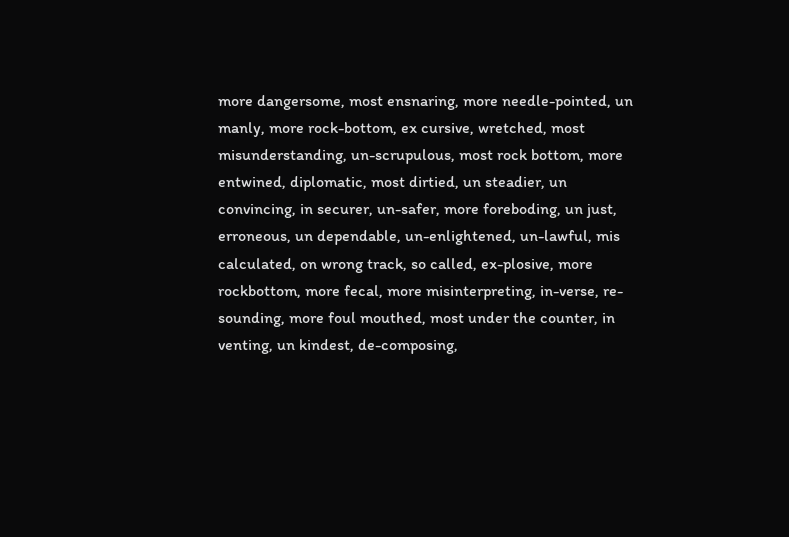more dangersome, most ensnaring, more needle-pointed, un manly, more rock-bottom, ex cursive, wretched, most misunderstanding, un-scrupulous, most rock bottom, more entwined, diplomatic, most dirtied, un steadier, un convincing, in securer, un-safer, more foreboding, un just, erroneous, un dependable, un-enlightened, un-lawful, mis calculated, on wrong track, so called, ex-plosive, more rockbottom, more fecal, more misinterpreting, in-verse, re-sounding, more foul mouthed, most under the counter, in venting, un kindest, de-composing,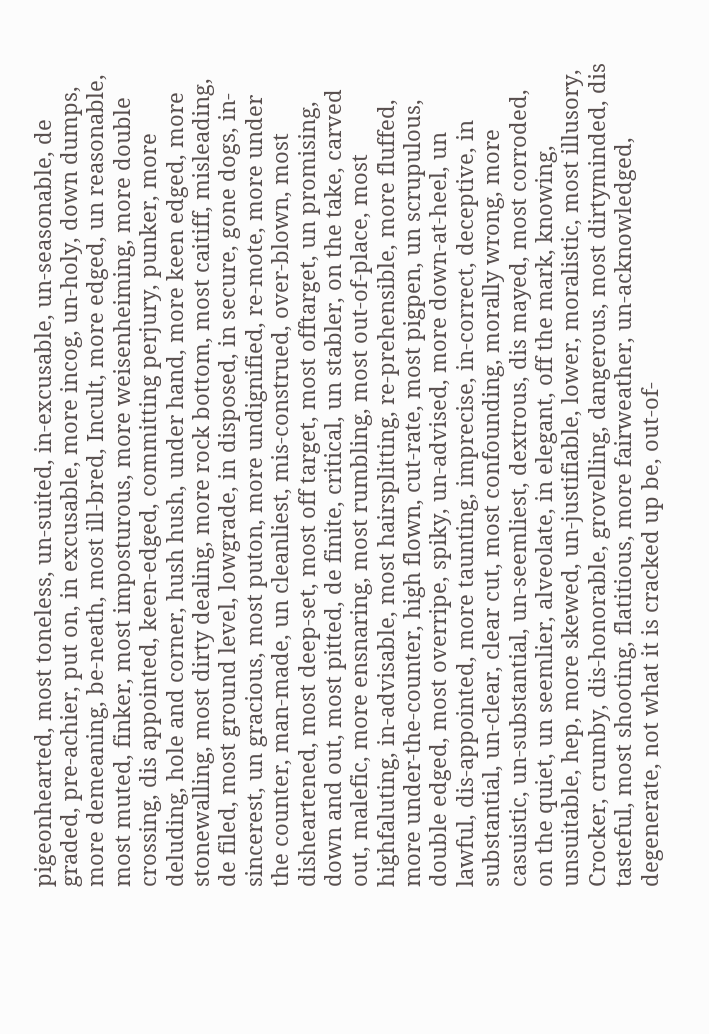pigeonhearted, most toneless, un-suited, in-excusable, un-seasonable, de graded, pre-achier, put on, in excusable, more incog, un-holy, down dumps, more demeaning, be-neath, most ill-bred, Incult, more edged, un reasonable, most muted, finker, most imposturous, more weisenheiming, more double crossing, dis appointed, keen-edged, committing perjury, punker, more deluding, hole and corner, hush hush, under hand, more keen edged, more stonewalling, most dirty dealing, more rock bottom, most caitiff, misleading, de filed, most ground level, lowgrade, in disposed, in secure, gone dogs, in-sincerest, un gracious, most puton, more undignified, re-mote, more under the counter, man-made, un cleanliest, mis-construed, over-blown, most disheartened, most deep-set, most off target, most offtarget, un promising, down and out, most pitted, de finite, critical, un stabler, on the take, carved out, malefic, more ensnaring, most rumbling, most out-of-place, most highfaluting, in-advisable, most hairsplitting, re-prehensible, more fluffed, more under-the-counter, high flown, cut-rate, most pigpen, un scrupulous, double edged, most overripe, spiky, un-advised, more down-at-heel, un lawful, dis-appointed, more taunting, imprecise, in-correct, deceptive, in substantial, un-clear, clear cut, most confounding, morally wrong, more casuistic, un-substantial, un-seemliest, dextrous, dis mayed, most corroded, on the quiet, un seemlier, alveolate, in elegant, off the mark, knowing, unsuitable, hep, more skewed, un-justifiable, lower, moralistic, most illusory, Crocker, crumby, dis-honorable, grovelling, dangerous, most dirtyminded, dis tasteful, most shooting, flatitious, more fairweather, un-acknowledged, degenerate, not what it is cracked up be, out-of-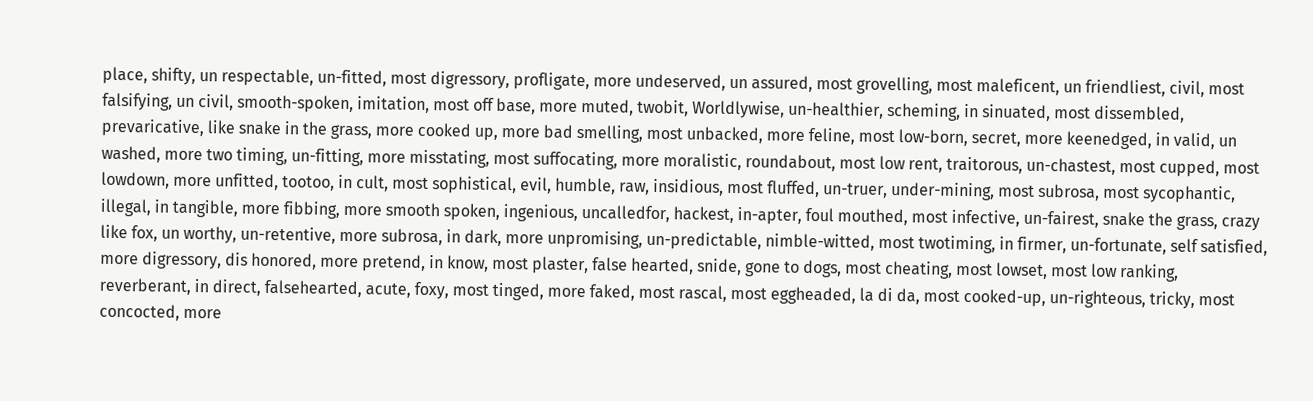place, shifty, un respectable, un-fitted, most digressory, profligate, more undeserved, un assured, most grovelling, most maleficent, un friendliest, civil, most falsifying, un civil, smooth-spoken, imitation, most off base, more muted, twobit, Worldlywise, un-healthier, scheming, in sinuated, most dissembled, prevaricative, like snake in the grass, more cooked up, more bad smelling, most unbacked, more feline, most low-born, secret, more keenedged, in valid, un washed, more two timing, un-fitting, more misstating, most suffocating, more moralistic, roundabout, most low rent, traitorous, un-chastest, most cupped, most lowdown, more unfitted, tootoo, in cult, most sophistical, evil, humble, raw, insidious, most fluffed, un-truer, under-mining, most subrosa, most sycophantic, illegal, in tangible, more fibbing, more smooth spoken, ingenious, uncalledfor, hackest, in-apter, foul mouthed, most infective, un-fairest, snake the grass, crazy like fox, un worthy, un-retentive, more subrosa, in dark, more unpromising, un-predictable, nimble-witted, most twotiming, in firmer, un-fortunate, self satisfied, more digressory, dis honored, more pretend, in know, most plaster, false hearted, snide, gone to dogs, most cheating, most lowset, most low ranking, reverberant, in direct, falsehearted, acute, foxy, most tinged, more faked, most rascal, most eggheaded, la di da, most cooked-up, un-righteous, tricky, most concocted, more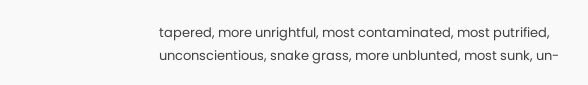tapered, more unrightful, most contaminated, most putrified, unconscientious, snake grass, more unblunted, most sunk, un-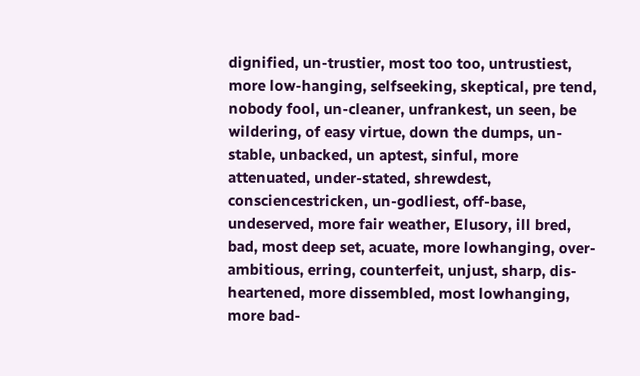dignified, un-trustier, most too too, untrustiest, more low-hanging, selfseeking, skeptical, pre tend, nobody fool, un-cleaner, unfrankest, un seen, be wildering, of easy virtue, down the dumps, un-stable, unbacked, un aptest, sinful, more attenuated, under-stated, shrewdest, consciencestricken, un-godliest, off-base, undeserved, more fair weather, Elusory, ill bred, bad, most deep set, acuate, more lowhanging, over-ambitious, erring, counterfeit, unjust, sharp, dis-heartened, more dissembled, most lowhanging, more bad-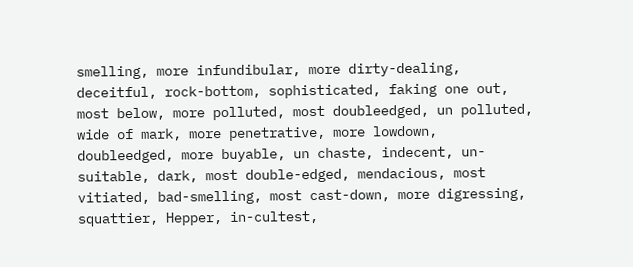smelling, more infundibular, more dirty-dealing, deceitful, rock-bottom, sophisticated, faking one out, most below, more polluted, most doubleedged, un polluted, wide of mark, more penetrative, more lowdown, doubleedged, more buyable, un chaste, indecent, un-suitable, dark, most double-edged, mendacious, most vitiated, bad-smelling, most cast-down, more digressing, squattier, Hepper, in-cultest,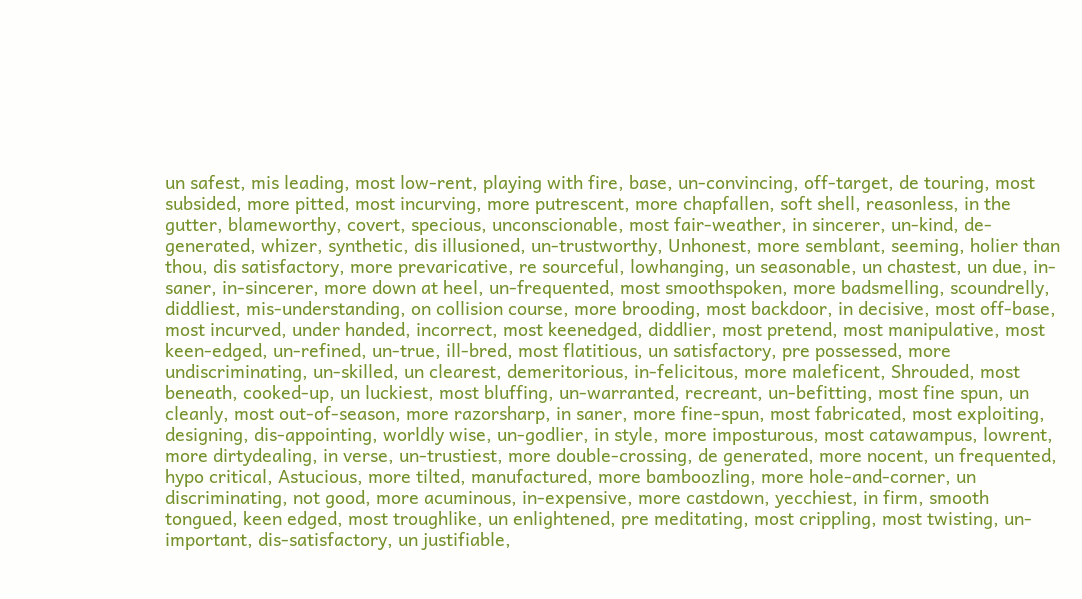un safest, mis leading, most low-rent, playing with fire, base, un-convincing, off-target, de touring, most subsided, more pitted, most incurving, more putrescent, more chapfallen, soft shell, reasonless, in the gutter, blameworthy, covert, specious, unconscionable, most fair-weather, in sincerer, un-kind, de-generated, whizer, synthetic, dis illusioned, un-trustworthy, Unhonest, more semblant, seeming, holier than thou, dis satisfactory, more prevaricative, re sourceful, lowhanging, un seasonable, un chastest, un due, in-saner, in-sincerer, more down at heel, un-frequented, most smoothspoken, more badsmelling, scoundrelly, diddliest, mis-understanding, on collision course, more brooding, most backdoor, in decisive, most off-base, most incurved, under handed, incorrect, most keenedged, diddlier, most pretend, most manipulative, most keen-edged, un-refined, un-true, ill-bred, most flatitious, un satisfactory, pre possessed, more undiscriminating, un-skilled, un clearest, demeritorious, in-felicitous, more maleficent, Shrouded, most beneath, cooked-up, un luckiest, most bluffing, un-warranted, recreant, un-befitting, most fine spun, un cleanly, most out-of-season, more razorsharp, in saner, more fine-spun, most fabricated, most exploiting, designing, dis-appointing, worldly wise, un-godlier, in style, more imposturous, most catawampus, lowrent, more dirtydealing, in verse, un-trustiest, more double-crossing, de generated, more nocent, un frequented, hypo critical, Astucious, more tilted, manufactured, more bamboozling, more hole-and-corner, un discriminating, not good, more acuminous, in-expensive, more castdown, yecchiest, in firm, smooth tongued, keen edged, most troughlike, un enlightened, pre meditating, most crippling, most twisting, un-important, dis-satisfactory, un justifiable,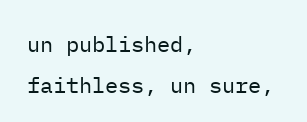un published, faithless, un sure,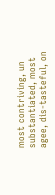most contriving, un substantiated, most agee, dis-tasteful, on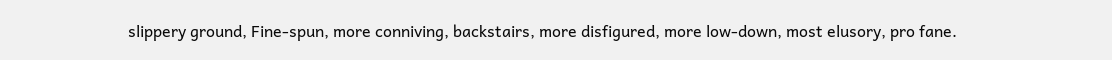slippery ground, Fine-spun, more conniving, backstairs, more disfigured, more low-down, most elusory, pro fane.